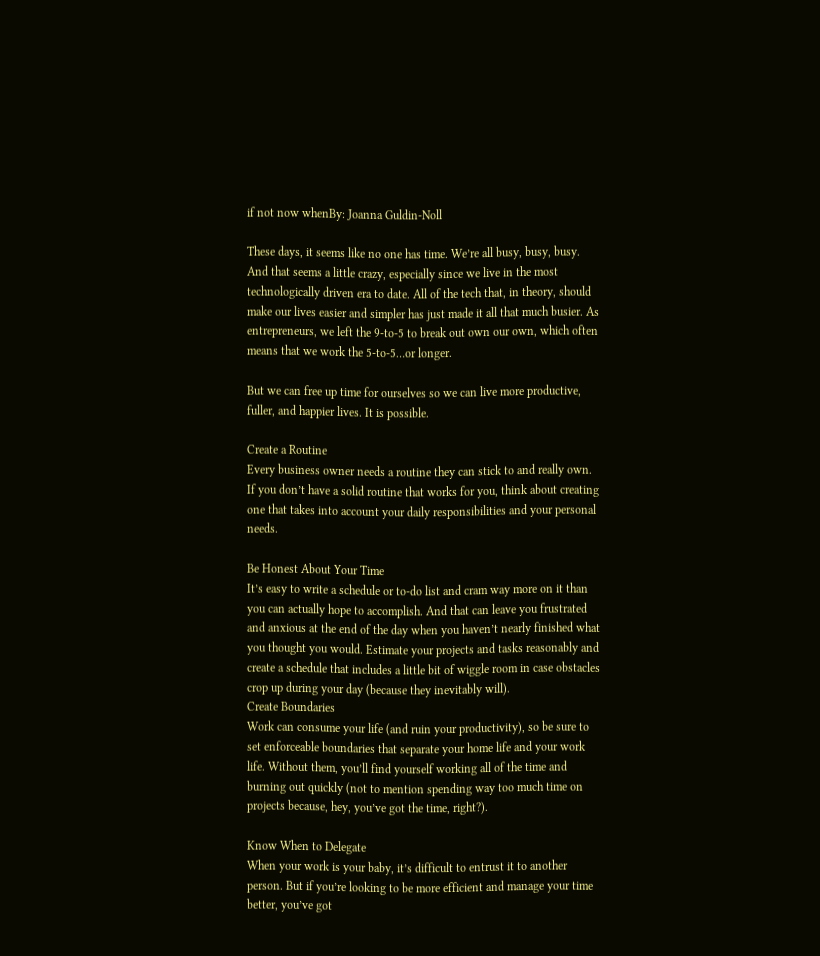if not now whenBy: Joanna Guldin-Noll

These days, it seems like no one has time. We’re all busy, busy, busy. And that seems a little crazy, especially since we live in the most technologically driven era to date. All of the tech that, in theory, should make our lives easier and simpler has just made it all that much busier. As entrepreneurs, we left the 9-to-5 to break out own our own, which often means that we work the 5-to-5…or longer.

But we can free up time for ourselves so we can live more productive, fuller, and happier lives. It is possible.

Create a Routine
Every business owner needs a routine they can stick to and really own. If you don’t have a solid routine that works for you, think about creating one that takes into account your daily responsibilities and your personal needs.

Be Honest About Your Time
It’s easy to write a schedule or to-do list and cram way more on it than you can actually hope to accomplish. And that can leave you frustrated and anxious at the end of the day when you haven’t nearly finished what you thought you would. Estimate your projects and tasks reasonably and create a schedule that includes a little bit of wiggle room in case obstacles crop up during your day (because they inevitably will).
Create Boundaries
Work can consume your life (and ruin your productivity), so be sure to set enforceable boundaries that separate your home life and your work life. Without them, you’ll find yourself working all of the time and burning out quickly (not to mention spending way too much time on projects because, hey, you’ve got the time, right?).

Know When to Delegate
When your work is your baby, it’s difficult to entrust it to another person. But if you’re looking to be more efficient and manage your time better, you’ve got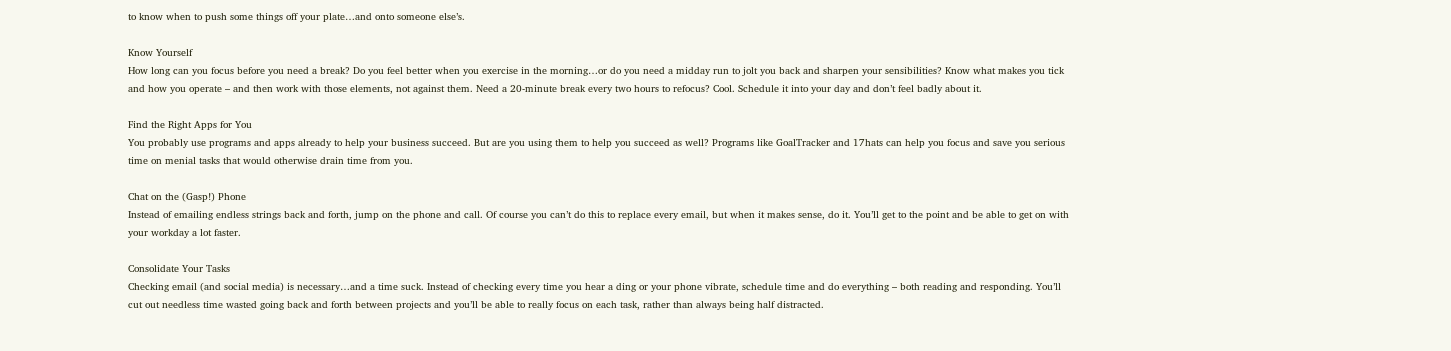to know when to push some things off your plate…and onto someone else’s.

Know Yourself
How long can you focus before you need a break? Do you feel better when you exercise in the morning…or do you need a midday run to jolt you back and sharpen your sensibilities? Know what makes you tick and how you operate – and then work with those elements, not against them. Need a 20-minute break every two hours to refocus? Cool. Schedule it into your day and don’t feel badly about it.

Find the Right Apps for You
You probably use programs and apps already to help your business succeed. But are you using them to help you succeed as well? Programs like GoalTracker and 17hats can help you focus and save you serious time on menial tasks that would otherwise drain time from you.

Chat on the (Gasp!) Phone
Instead of emailing endless strings back and forth, jump on the phone and call. Of course you can’t do this to replace every email, but when it makes sense, do it. You’ll get to the point and be able to get on with your workday a lot faster.

Consolidate Your Tasks
Checking email (and social media) is necessary…and a time suck. Instead of checking every time you hear a ding or your phone vibrate, schedule time and do everything – both reading and responding. You’ll cut out needless time wasted going back and forth between projects and you’ll be able to really focus on each task, rather than always being half distracted.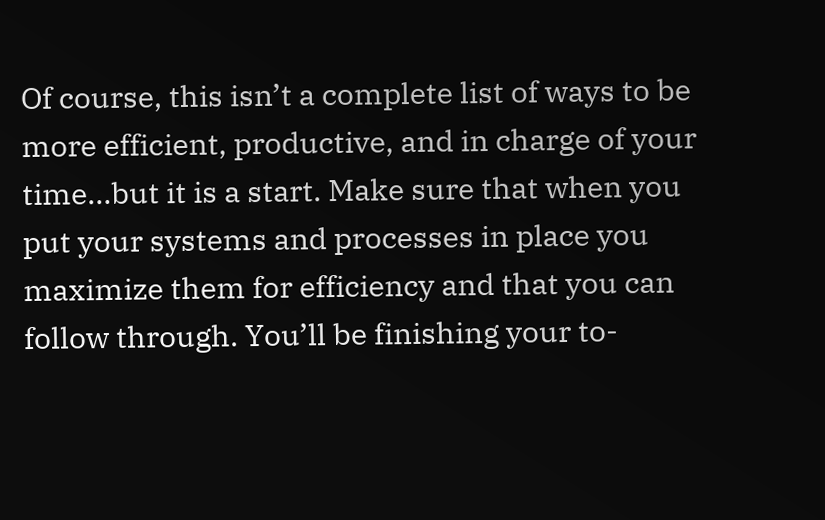Of course, this isn’t a complete list of ways to be more efficient, productive, and in charge of your time…but it is a start. Make sure that when you put your systems and processes in place you maximize them for efficiency and that you can follow through. You’ll be finishing your to-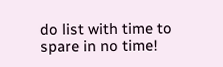do list with time to spare in no time!